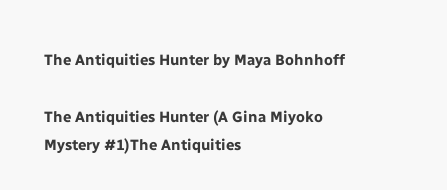The Antiquities Hunter by Maya Bohnhoff

The Antiquities Hunter (A Gina Miyoko Mystery #1)The Antiquities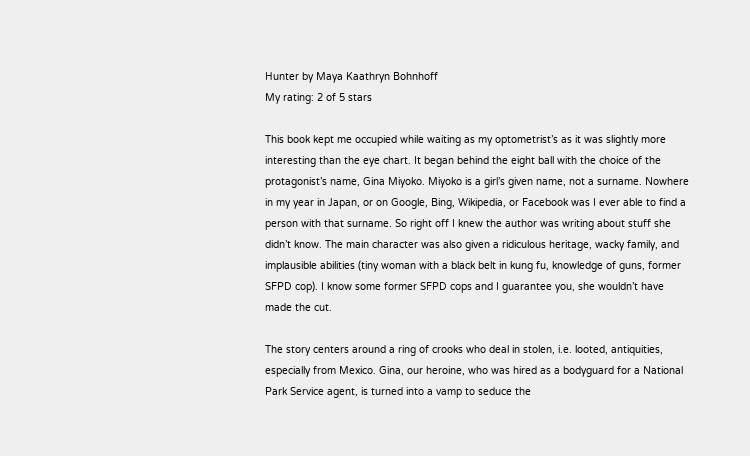Hunter by Maya Kaathryn Bohnhoff
My rating: 2 of 5 stars

This book kept me occupied while waiting as my optometrist’s as it was slightly more interesting than the eye chart. It began behind the eight ball with the choice of the protagonist’s name, Gina Miyoko. Miyoko is a girl’s given name, not a surname. Nowhere in my year in Japan, or on Google, Bing, Wikipedia, or Facebook was I ever able to find a person with that surname. So right off I knew the author was writing about stuff she didn’t know. The main character was also given a ridiculous heritage, wacky family, and implausible abilities (tiny woman with a black belt in kung fu, knowledge of guns, former SFPD cop). I know some former SFPD cops and I guarantee you, she wouldn’t have made the cut.

The story centers around a ring of crooks who deal in stolen, i.e. looted, antiquities, especially from Mexico. Gina, our heroine, who was hired as a bodyguard for a National Park Service agent, is turned into a vamp to seduce the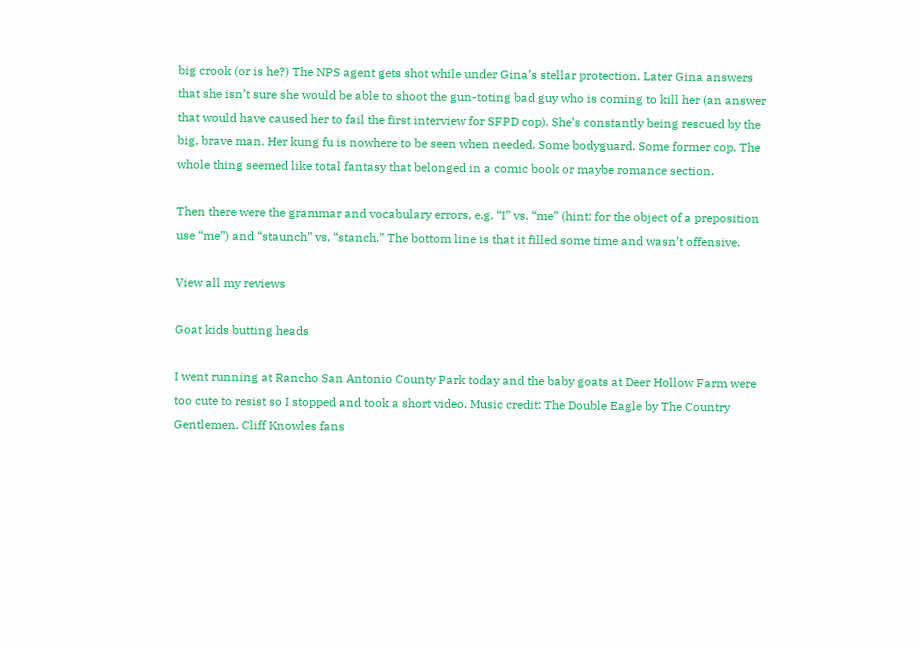big crook (or is he?) The NPS agent gets shot while under Gina’s stellar protection. Later Gina answers that she isn’t sure she would be able to shoot the gun-toting bad guy who is coming to kill her (an answer that would have caused her to fail the first interview for SFPD cop). She’s constantly being rescued by the big, brave man. Her kung fu is nowhere to be seen when needed. Some bodyguard. Some former cop. The whole thing seemed like total fantasy that belonged in a comic book or maybe romance section.

Then there were the grammar and vocabulary errors, e.g. “I” vs. “me” (hint: for the object of a preposition use “me”) and “staunch” vs. “stanch.” The bottom line is that it filled some time and wasn’t offensive.

View all my reviews

Goat kids butting heads

I went running at Rancho San Antonio County Park today and the baby goats at Deer Hollow Farm were too cute to resist so I stopped and took a short video. Music credit: The Double Eagle by The Country Gentlemen. Cliff Knowles fans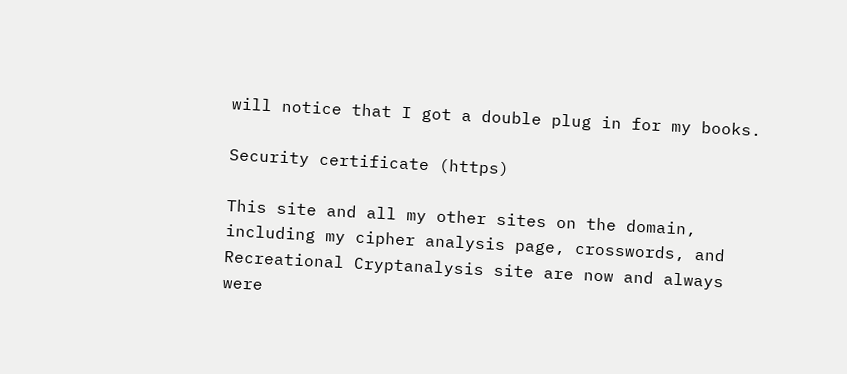will notice that I got a double plug in for my books.

Security certificate (https)

This site and all my other sites on the domain, including my cipher analysis page, crosswords, and Recreational Cryptanalysis site are now and always were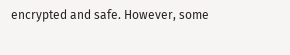encrypted and safe. However, some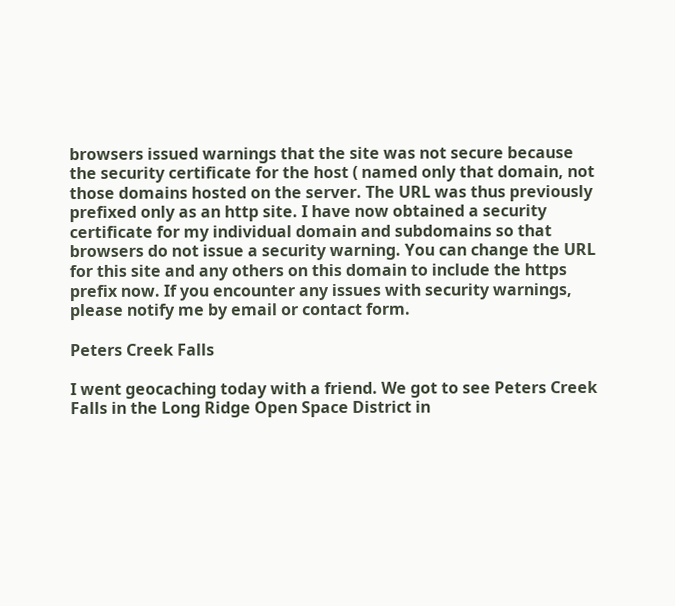browsers issued warnings that the site was not secure because the security certificate for the host ( named only that domain, not those domains hosted on the server. The URL was thus previously prefixed only as an http site. I have now obtained a security certificate for my individual domain and subdomains so that browsers do not issue a security warning. You can change the URL for this site and any others on this domain to include the https prefix now. If you encounter any issues with security warnings, please notify me by email or contact form.

Peters Creek Falls

I went geocaching today with a friend. We got to see Peters Creek Falls in the Long Ridge Open Space District in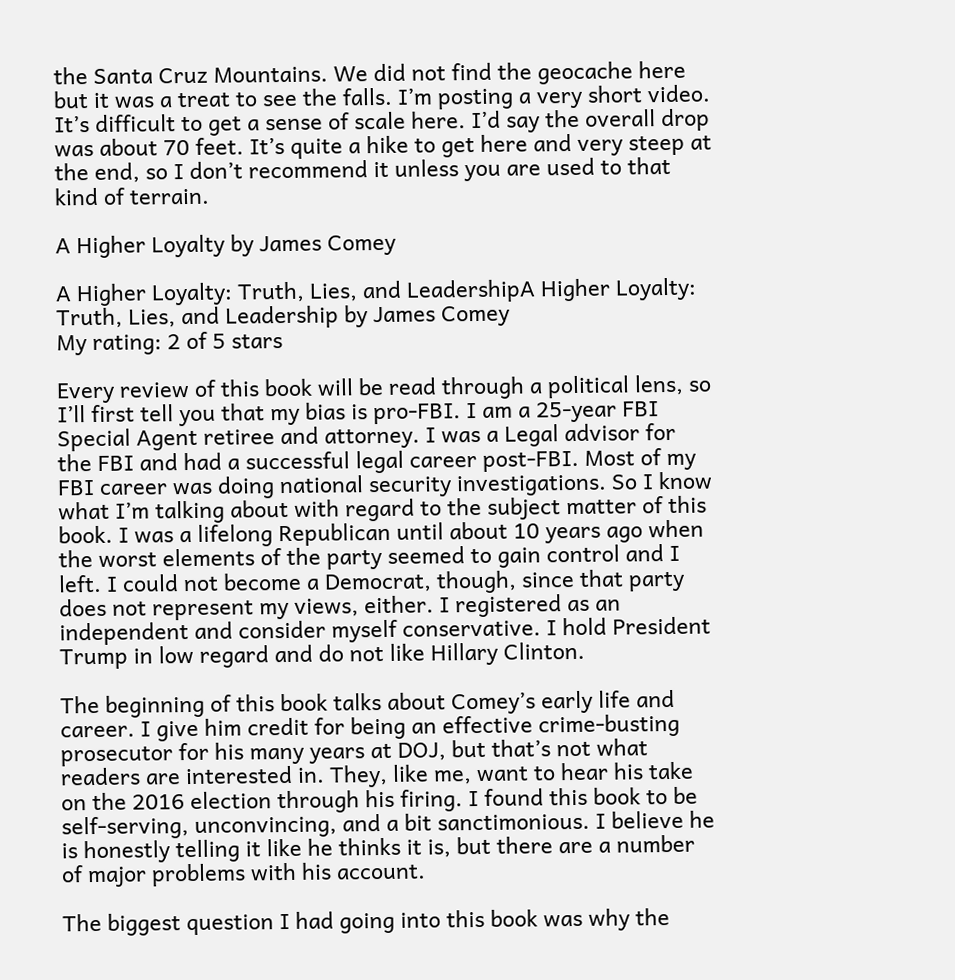the Santa Cruz Mountains. We did not find the geocache here but it was a treat to see the falls. I’m posting a very short video. It’s difficult to get a sense of scale here. I’d say the overall drop was about 70 feet. It’s quite a hike to get here and very steep at the end, so I don’t recommend it unless you are used to that kind of terrain.

A Higher Loyalty by James Comey

A Higher Loyalty: Truth, Lies, and LeadershipA Higher Loyalty: Truth, Lies, and Leadership by James Comey
My rating: 2 of 5 stars

Every review of this book will be read through a political lens, so I’ll first tell you that my bias is pro-FBI. I am a 25-year FBI Special Agent retiree and attorney. I was a Legal advisor for the FBI and had a successful legal career post-FBI. Most of my FBI career was doing national security investigations. So I know what I’m talking about with regard to the subject matter of this book. I was a lifelong Republican until about 10 years ago when the worst elements of the party seemed to gain control and I left. I could not become a Democrat, though, since that party does not represent my views, either. I registered as an independent and consider myself conservative. I hold President Trump in low regard and do not like Hillary Clinton.

The beginning of this book talks about Comey’s early life and career. I give him credit for being an effective crime-busting prosecutor for his many years at DOJ, but that’s not what readers are interested in. They, like me, want to hear his take on the 2016 election through his firing. I found this book to be self-serving, unconvincing, and a bit sanctimonious. I believe he is honestly telling it like he thinks it is, but there are a number of major problems with his account.

The biggest question I had going into this book was why the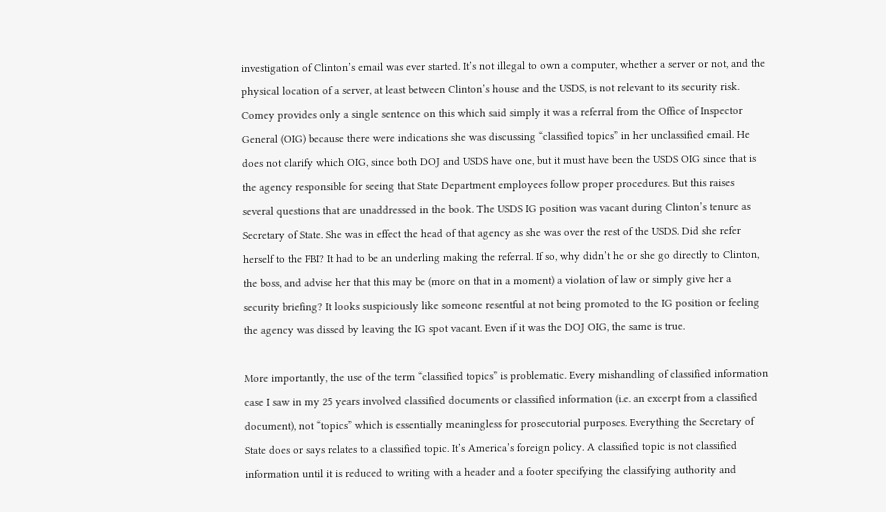investigation of Clinton’s email was ever started. It’s not illegal to own a computer, whether a server or not, and the physical location of a server, at least between Clinton’s house and the USDS, is not relevant to its security risk. Comey provides only a single sentence on this which said simply it was a referral from the Office of Inspector General (OIG) because there were indications she was discussing “classified topics” in her unclassified email. He does not clarify which OIG, since both DOJ and USDS have one, but it must have been the USDS OIG since that is the agency responsible for seeing that State Department employees follow proper procedures. But this raises several questions that are unaddressed in the book. The USDS IG position was vacant during Clinton’s tenure as Secretary of State. She was in effect the head of that agency as she was over the rest of the USDS. Did she refer herself to the FBI? It had to be an underling making the referral. If so, why didn’t he or she go directly to Clinton, the boss, and advise her that this may be (more on that in a moment) a violation of law or simply give her a security briefing? It looks suspiciously like someone resentful at not being promoted to the IG position or feeling the agency was dissed by leaving the IG spot vacant. Even if it was the DOJ OIG, the same is true.

More importantly, the use of the term “classified topics” is problematic. Every mishandling of classified information case I saw in my 25 years involved classified documents or classified information (i.e. an excerpt from a classified document), not “topics” which is essentially meaningless for prosecutorial purposes. Everything the Secretary of State does or says relates to a classified topic. It’s America’s foreign policy. A classified topic is not classified information until it is reduced to writing with a header and a footer specifying the classifying authority and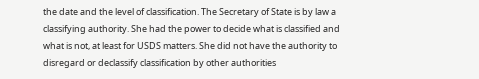the date and the level of classification. The Secretary of State is by law a classifying authority. She had the power to decide what is classified and what is not, at least for USDS matters. She did not have the authority to disregard or declassify classification by other authorities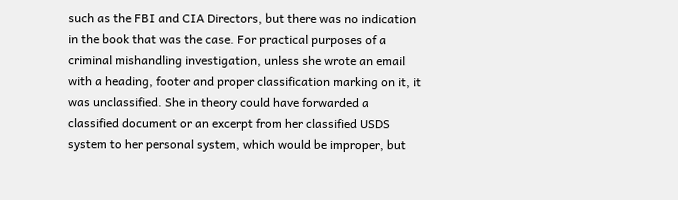such as the FBI and CIA Directors, but there was no indication in the book that was the case. For practical purposes of a criminal mishandling investigation, unless she wrote an email with a heading, footer and proper classification marking on it, it was unclassified. She in theory could have forwarded a classified document or an excerpt from her classified USDS system to her personal system, which would be improper, but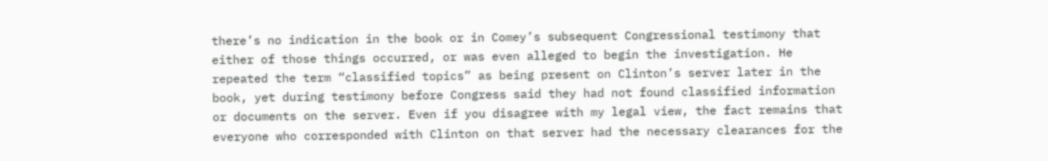there’s no indication in the book or in Comey’s subsequent Congressional testimony that either of those things occurred, or was even alleged to begin the investigation. He repeated the term “classified topics” as being present on Clinton’s server later in the book, yet during testimony before Congress said they had not found classified information or documents on the server. Even if you disagree with my legal view, the fact remains that everyone who corresponded with Clinton on that server had the necessary clearances for the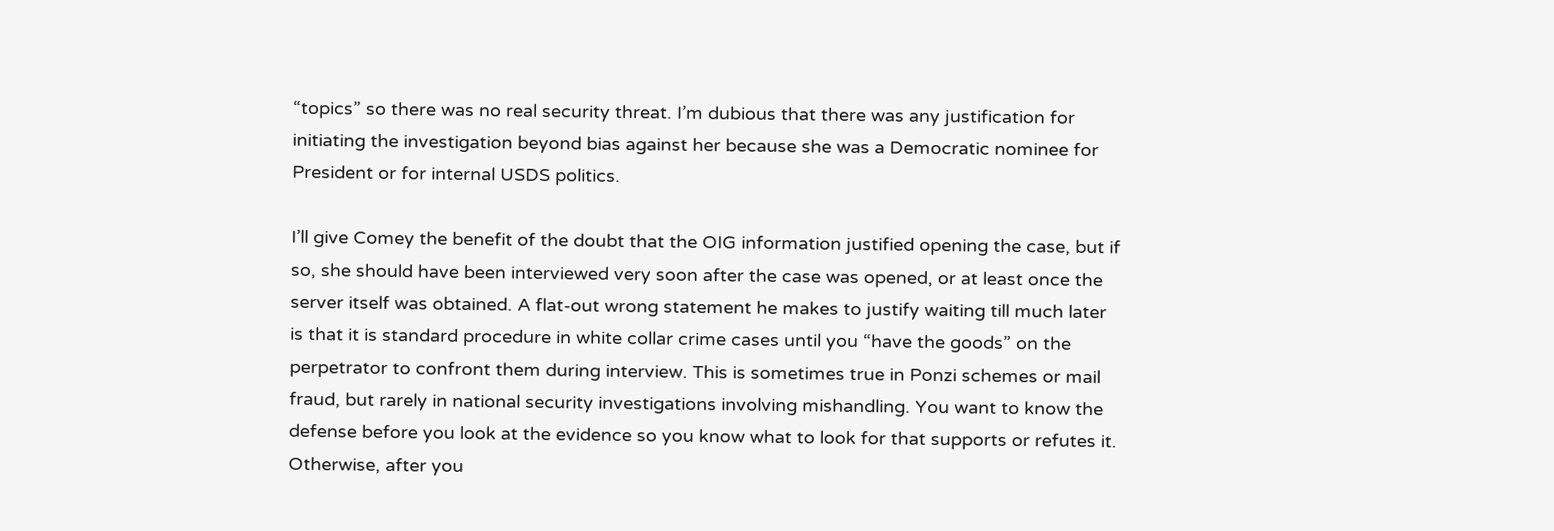“topics” so there was no real security threat. I’m dubious that there was any justification for initiating the investigation beyond bias against her because she was a Democratic nominee for President or for internal USDS politics.

I’ll give Comey the benefit of the doubt that the OIG information justified opening the case, but if so, she should have been interviewed very soon after the case was opened, or at least once the server itself was obtained. A flat-out wrong statement he makes to justify waiting till much later is that it is standard procedure in white collar crime cases until you “have the goods” on the perpetrator to confront them during interview. This is sometimes true in Ponzi schemes or mail fraud, but rarely in national security investigations involving mishandling. You want to know the defense before you look at the evidence so you know what to look for that supports or refutes it. Otherwise, after you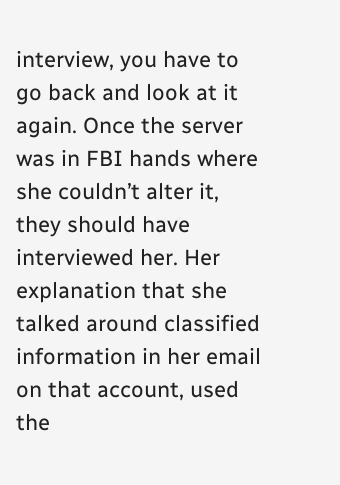interview, you have to go back and look at it again. Once the server was in FBI hands where she couldn’t alter it, they should have interviewed her. Her explanation that she talked around classified information in her email on that account, used the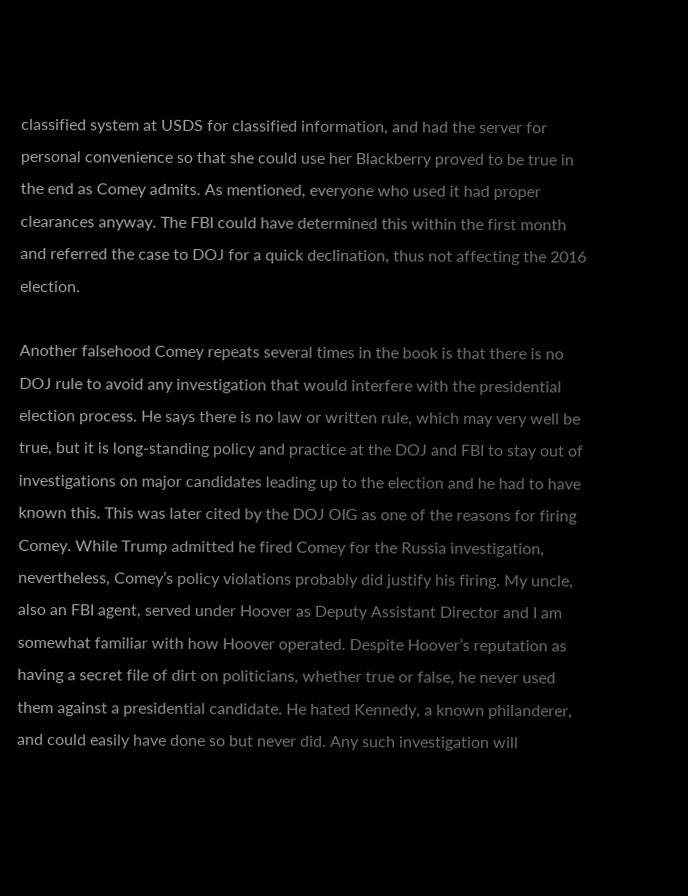classified system at USDS for classified information, and had the server for personal convenience so that she could use her Blackberry proved to be true in the end as Comey admits. As mentioned, everyone who used it had proper clearances anyway. The FBI could have determined this within the first month and referred the case to DOJ for a quick declination, thus not affecting the 2016 election.

Another falsehood Comey repeats several times in the book is that there is no DOJ rule to avoid any investigation that would interfere with the presidential election process. He says there is no law or written rule, which may very well be true, but it is long-standing policy and practice at the DOJ and FBI to stay out of investigations on major candidates leading up to the election and he had to have known this. This was later cited by the DOJ OIG as one of the reasons for firing Comey. While Trump admitted he fired Comey for the Russia investigation, nevertheless, Comey’s policy violations probably did justify his firing. My uncle, also an FBI agent, served under Hoover as Deputy Assistant Director and I am somewhat familiar with how Hoover operated. Despite Hoover’s reputation as having a secret file of dirt on politicians, whether true or false, he never used them against a presidential candidate. He hated Kennedy, a known philanderer, and could easily have done so but never did. Any such investigation will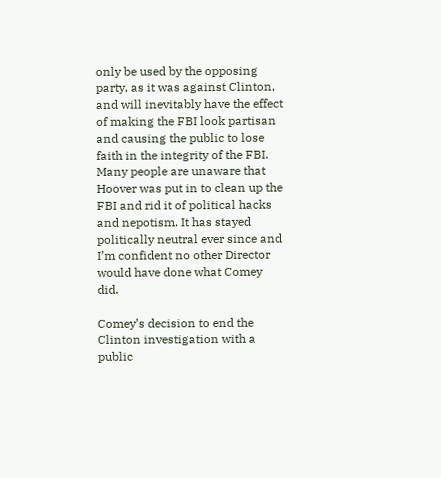only be used by the opposing party, as it was against Clinton, and will inevitably have the effect of making the FBI look partisan and causing the public to lose faith in the integrity of the FBI. Many people are unaware that Hoover was put in to clean up the FBI and rid it of political hacks and nepotism. It has stayed politically neutral ever since and I’m confident no other Director would have done what Comey did.

Comey’s decision to end the Clinton investigation with a public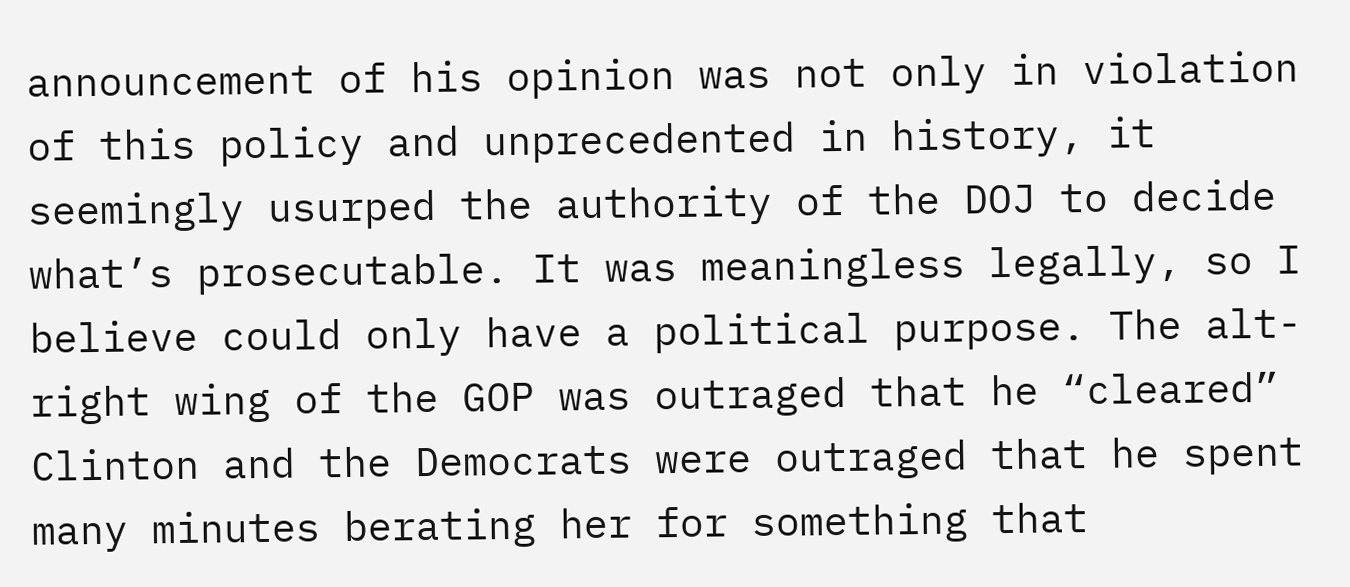announcement of his opinion was not only in violation of this policy and unprecedented in history, it seemingly usurped the authority of the DOJ to decide what’s prosecutable. It was meaningless legally, so I believe could only have a political purpose. The alt-right wing of the GOP was outraged that he “cleared” Clinton and the Democrats were outraged that he spent many minutes berating her for something that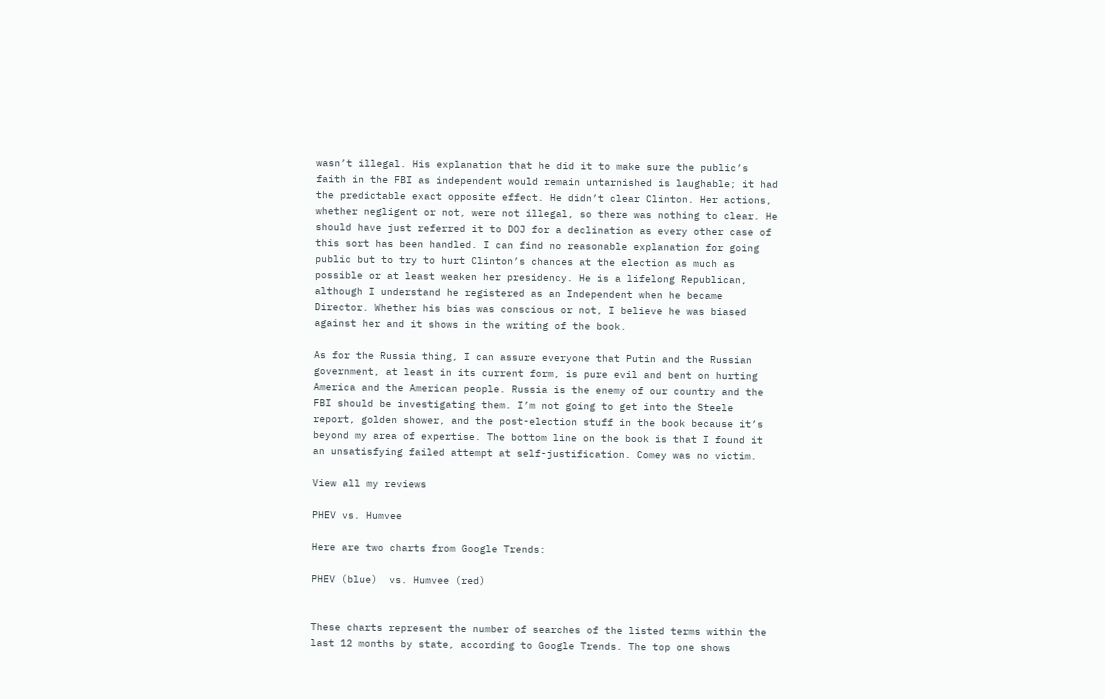wasn’t illegal. His explanation that he did it to make sure the public’s faith in the FBI as independent would remain untarnished is laughable; it had the predictable exact opposite effect. He didn’t clear Clinton. Her actions, whether negligent or not, were not illegal, so there was nothing to clear. He should have just referred it to DOJ for a declination as every other case of this sort has been handled. I can find no reasonable explanation for going public but to try to hurt Clinton’s chances at the election as much as possible or at least weaken her presidency. He is a lifelong Republican, although I understand he registered as an Independent when he became Director. Whether his bias was conscious or not, I believe he was biased against her and it shows in the writing of the book.

As for the Russia thing, I can assure everyone that Putin and the Russian government, at least in its current form, is pure evil and bent on hurting America and the American people. Russia is the enemy of our country and the FBI should be investigating them. I’m not going to get into the Steele report, golden shower, and the post-election stuff in the book because it’s beyond my area of expertise. The bottom line on the book is that I found it an unsatisfying failed attempt at self-justification. Comey was no victim.

View all my reviews

PHEV vs. Humvee

Here are two charts from Google Trends:

PHEV (blue)  vs. Humvee (red)


These charts represent the number of searches of the listed terms within the last 12 months by state, according to Google Trends. The top one shows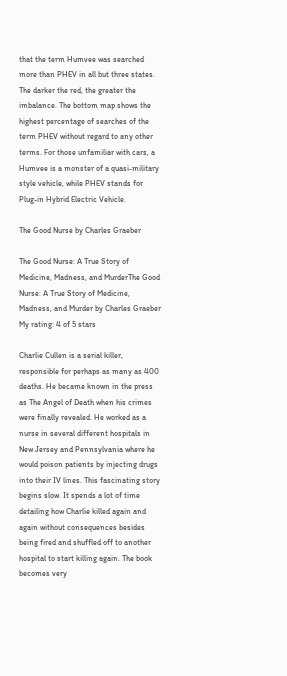that the term Humvee was searched more than PHEV in all but three states. The darker the red, the greater the imbalance. The bottom map shows the highest percentage of searches of the term PHEV without regard to any other terms. For those unfamiliar with cars, a Humvee is a monster of a quasi-military style vehicle, while PHEV stands for Plug-in Hybrid Electric Vehicle.

The Good Nurse by Charles Graeber

The Good Nurse: A True Story of Medicine, Madness, and MurderThe Good Nurse: A True Story of Medicine, Madness, and Murder by Charles Graeber
My rating: 4 of 5 stars

Charlie Cullen is a serial killer, responsible for perhaps as many as 400 deaths. He became known in the press as The Angel of Death when his crimes were finally revealed. He worked as a nurse in several different hospitals in New Jersey and Pennsylvania where he would poison patients by injecting drugs into their IV lines. This fascinating story begins slow. It spends a lot of time detailing how Charlie killed again and again without consequences besides being fired and shuffled off to another hospital to start killing again. The book becomes very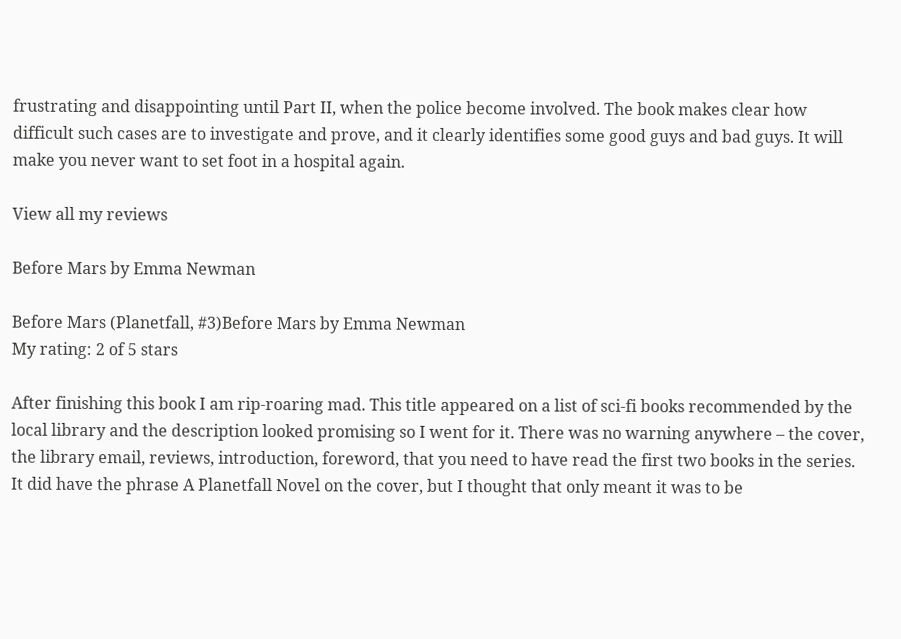frustrating and disappointing until Part II, when the police become involved. The book makes clear how difficult such cases are to investigate and prove, and it clearly identifies some good guys and bad guys. It will make you never want to set foot in a hospital again.

View all my reviews

Before Mars by Emma Newman

Before Mars (Planetfall, #3)Before Mars by Emma Newman
My rating: 2 of 5 stars

After finishing this book I am rip-roaring mad. This title appeared on a list of sci-fi books recommended by the local library and the description looked promising so I went for it. There was no warning anywhere – the cover, the library email, reviews, introduction, foreword, that you need to have read the first two books in the series. It did have the phrase A Planetfall Novel on the cover, but I thought that only meant it was to be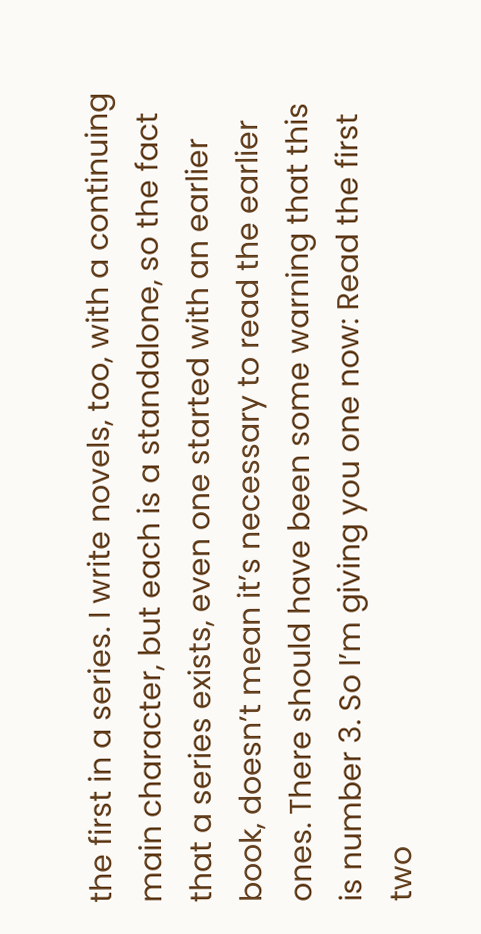the first in a series. I write novels, too, with a continuing main character, but each is a standalone, so the fact that a series exists, even one started with an earlier book, doesn’t mean it’s necessary to read the earlier ones. There should have been some warning that this is number 3. So I’m giving you one now: Read the first two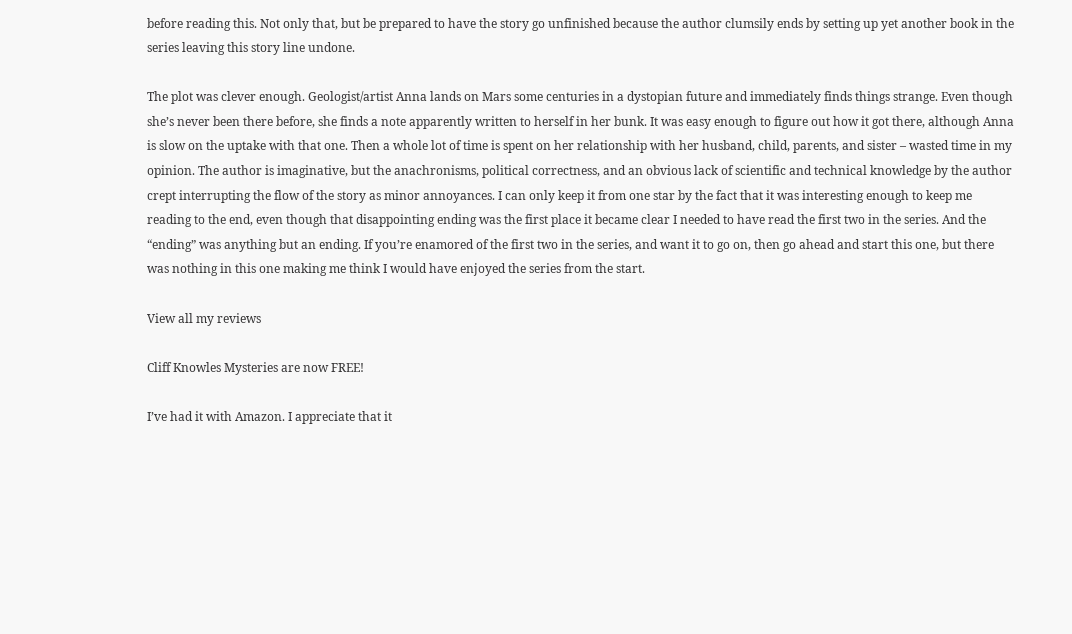before reading this. Not only that, but be prepared to have the story go unfinished because the author clumsily ends by setting up yet another book in the series leaving this story line undone.

The plot was clever enough. Geologist/artist Anna lands on Mars some centuries in a dystopian future and immediately finds things strange. Even though she’s never been there before, she finds a note apparently written to herself in her bunk. It was easy enough to figure out how it got there, although Anna is slow on the uptake with that one. Then a whole lot of time is spent on her relationship with her husband, child, parents, and sister – wasted time in my opinion. The author is imaginative, but the anachronisms, political correctness, and an obvious lack of scientific and technical knowledge by the author crept interrupting the flow of the story as minor annoyances. I can only keep it from one star by the fact that it was interesting enough to keep me reading to the end, even though that disappointing ending was the first place it became clear I needed to have read the first two in the series. And the “ending” was anything but an ending. If you’re enamored of the first two in the series, and want it to go on, then go ahead and start this one, but there was nothing in this one making me think I would have enjoyed the series from the start.

View all my reviews

Cliff Knowles Mysteries are now FREE!

I’ve had it with Amazon. I appreciate that it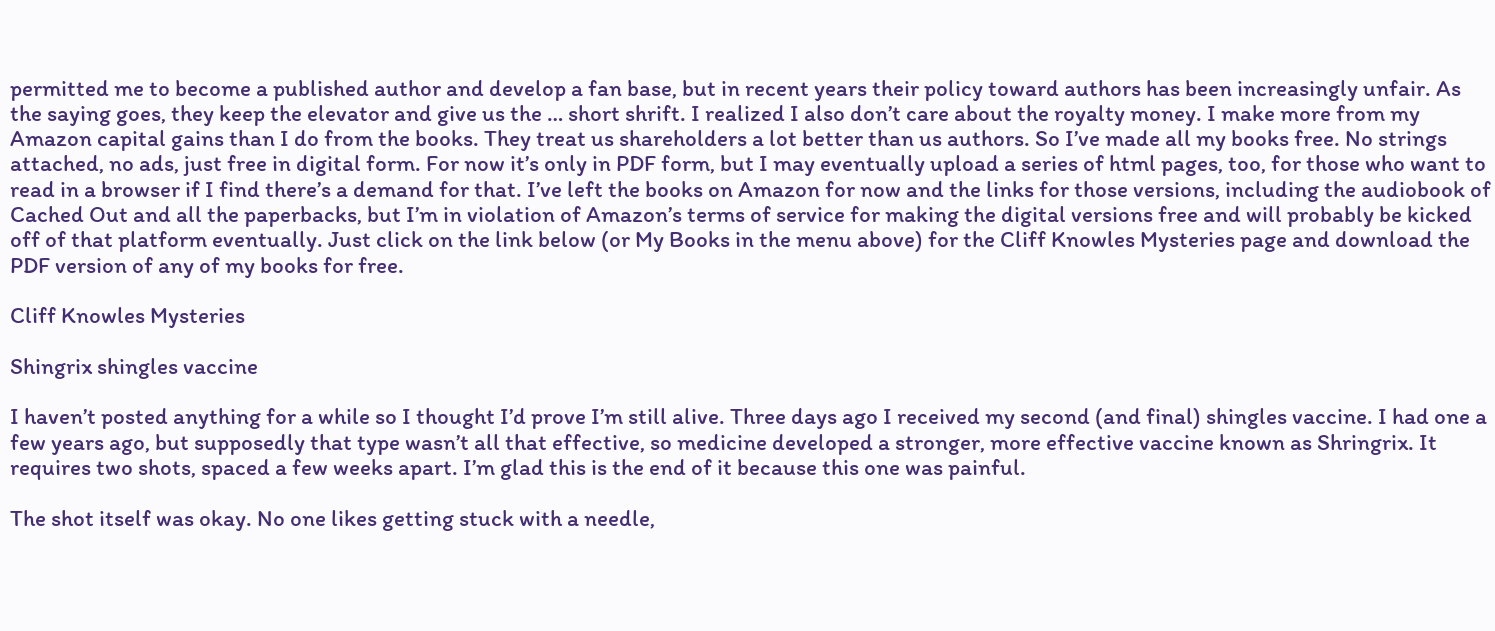permitted me to become a published author and develop a fan base, but in recent years their policy toward authors has been increasingly unfair. As the saying goes, they keep the elevator and give us the … short shrift. I realized I also don’t care about the royalty money. I make more from my Amazon capital gains than I do from the books. They treat us shareholders a lot better than us authors. So I’ve made all my books free. No strings attached, no ads, just free in digital form. For now it’s only in PDF form, but I may eventually upload a series of html pages, too, for those who want to read in a browser if I find there’s a demand for that. I’ve left the books on Amazon for now and the links for those versions, including the audiobook of Cached Out and all the paperbacks, but I’m in violation of Amazon’s terms of service for making the digital versions free and will probably be kicked off of that platform eventually. Just click on the link below (or My Books in the menu above) for the Cliff Knowles Mysteries page and download the PDF version of any of my books for free.

Cliff Knowles Mysteries

Shingrix shingles vaccine

I haven’t posted anything for a while so I thought I’d prove I’m still alive. Three days ago I received my second (and final) shingles vaccine. I had one a few years ago, but supposedly that type wasn’t all that effective, so medicine developed a stronger, more effective vaccine known as Shringrix. It requires two shots, spaced a few weeks apart. I’m glad this is the end of it because this one was painful.

The shot itself was okay. No one likes getting stuck with a needle,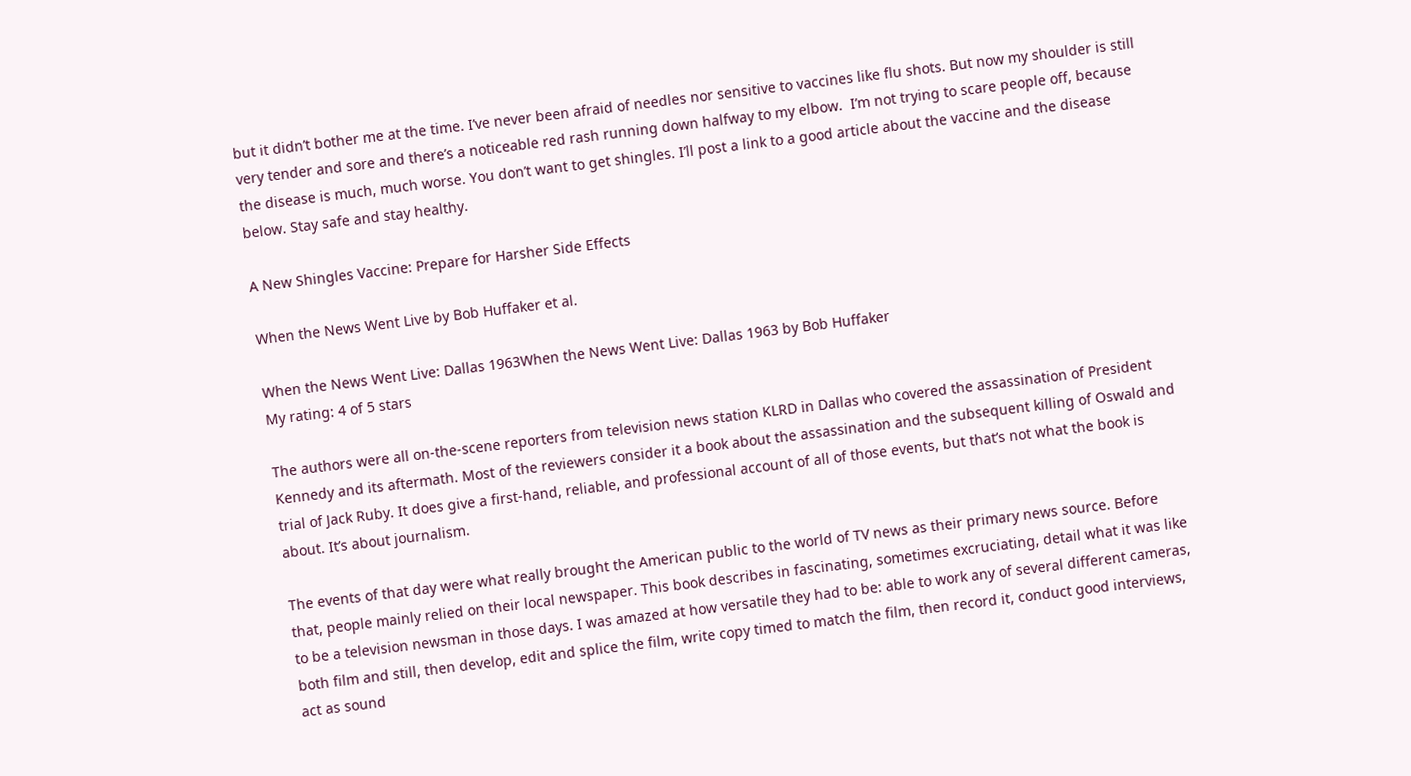but it didn’t bother me at the time. I’ve never been afraid of needles nor sensitive to vaccines like flu shots. But now my shoulder is still very tender and sore and there’s a noticeable red rash running down halfway to my elbow.  I’m not trying to scare people off, because the disease is much, much worse. You don’t want to get shingles. I’ll post a link to a good article about the vaccine and the disease below. Stay safe and stay healthy.

A New Shingles Vaccine: Prepare for Harsher Side Effects

When the News Went Live by Bob Huffaker et al.

When the News Went Live: Dallas 1963When the News Went Live: Dallas 1963 by Bob Huffaker
My rating: 4 of 5 stars

The authors were all on-the-scene reporters from television news station KLRD in Dallas who covered the assassination of President Kennedy and its aftermath. Most of the reviewers consider it a book about the assassination and the subsequent killing of Oswald and trial of Jack Ruby. It does give a first-hand, reliable, and professional account of all of those events, but that’s not what the book is about. It’s about journalism.

The events of that day were what really brought the American public to the world of TV news as their primary news source. Before that, people mainly relied on their local newspaper. This book describes in fascinating, sometimes excruciating, detail what it was like to be a television newsman in those days. I was amazed at how versatile they had to be: able to work any of several different cameras, both film and still, then develop, edit and splice the film, write copy timed to match the film, then record it, conduct good interviews, act as sound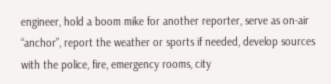engineer, hold a boom mike for another reporter, serve as on-air “anchor”, report the weather or sports if needed, develop sources with the police, fire, emergency rooms, city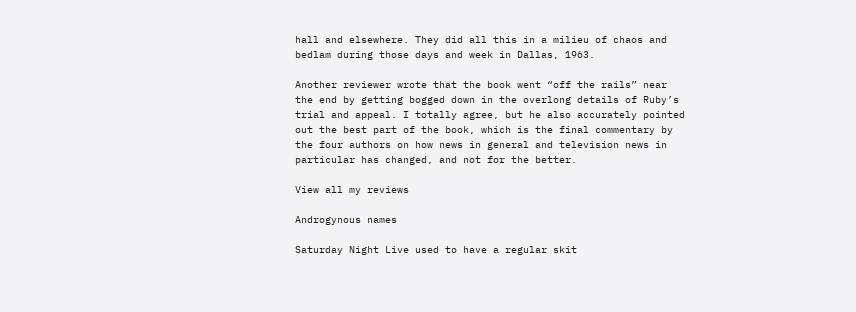hall and elsewhere. They did all this in a milieu of chaos and bedlam during those days and week in Dallas, 1963.

Another reviewer wrote that the book went “off the rails” near the end by getting bogged down in the overlong details of Ruby’s trial and appeal. I totally agree, but he also accurately pointed out the best part of the book, which is the final commentary by the four authors on how news in general and television news in particular has changed, and not for the better.

View all my reviews

Androgynous names

Saturday Night Live used to have a regular skit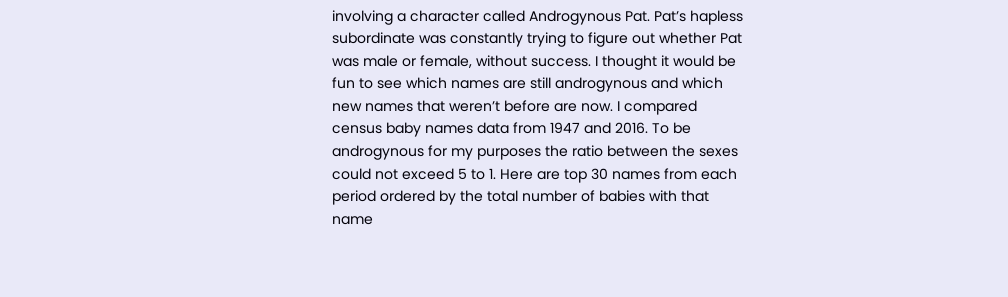involving a character called Androgynous Pat. Pat’s hapless subordinate was constantly trying to figure out whether Pat was male or female, without success. I thought it would be fun to see which names are still androgynous and which new names that weren’t before are now. I compared census baby names data from 1947 and 2016. To be androgynous for my purposes the ratio between the sexes could not exceed 5 to 1. Here are top 30 names from each period ordered by the total number of babies with that name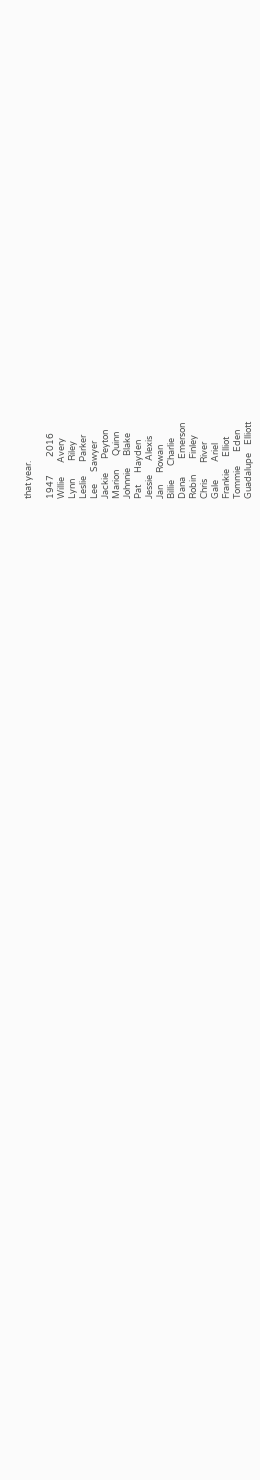that year.

1947         2016
Willie       Avery
Lynn         Riley
Leslie       Parker
Lee      Sawyer
Jackie       Peyton
Marion       Quinn
Johnnie      Blake
Pat      Hayden
Jessie       Alexis
Jan      Rowan
Billie       Charlie
Dana         Emerson
Robin        Finley
Chris        River
Gale         Ariel
Frankie      Elliot
Tommie       Eden
Guadalupe    Elliott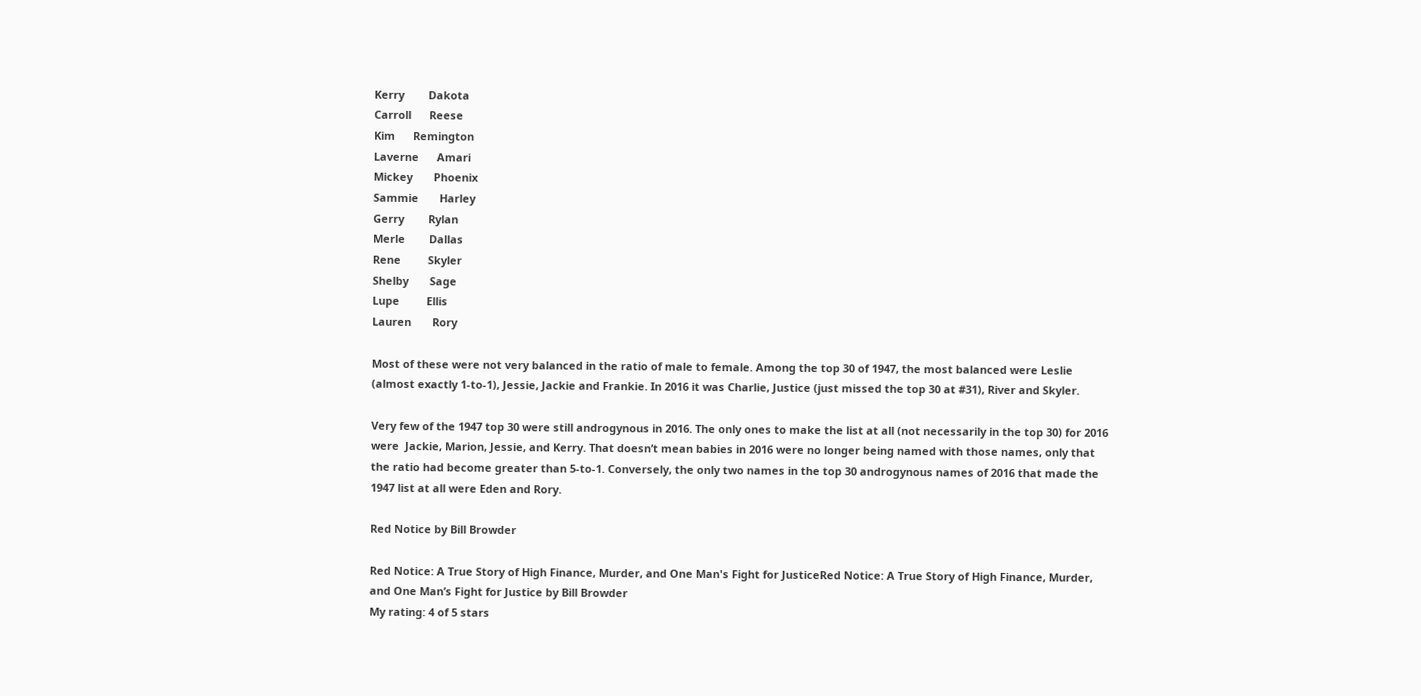Kerry        Dakota
Carroll      Reese
Kim      Remington
Laverne      Amari
Mickey       Phoenix
Sammie       Harley
Gerry        Rylan
Merle        Dallas
Rene         Skyler
Shelby       Sage
Lupe         Ellis
Lauren       Rory

Most of these were not very balanced in the ratio of male to female. Among the top 30 of 1947, the most balanced were Leslie (almost exactly 1-to-1), Jessie, Jackie and Frankie. In 2016 it was Charlie, Justice (just missed the top 30 at #31), River and Skyler.

Very few of the 1947 top 30 were still androgynous in 2016. The only ones to make the list at all (not necessarily in the top 30) for 2016 were  Jackie, Marion, Jessie, and Kerry. That doesn’t mean babies in 2016 were no longer being named with those names, only that the ratio had become greater than 5-to-1. Conversely, the only two names in the top 30 androgynous names of 2016 that made the 1947 list at all were Eden and Rory.

Red Notice by Bill Browder

Red Notice: A True Story of High Finance, Murder, and One Man's Fight for JusticeRed Notice: A True Story of High Finance, Murder, and One Man’s Fight for Justice by Bill Browder
My rating: 4 of 5 stars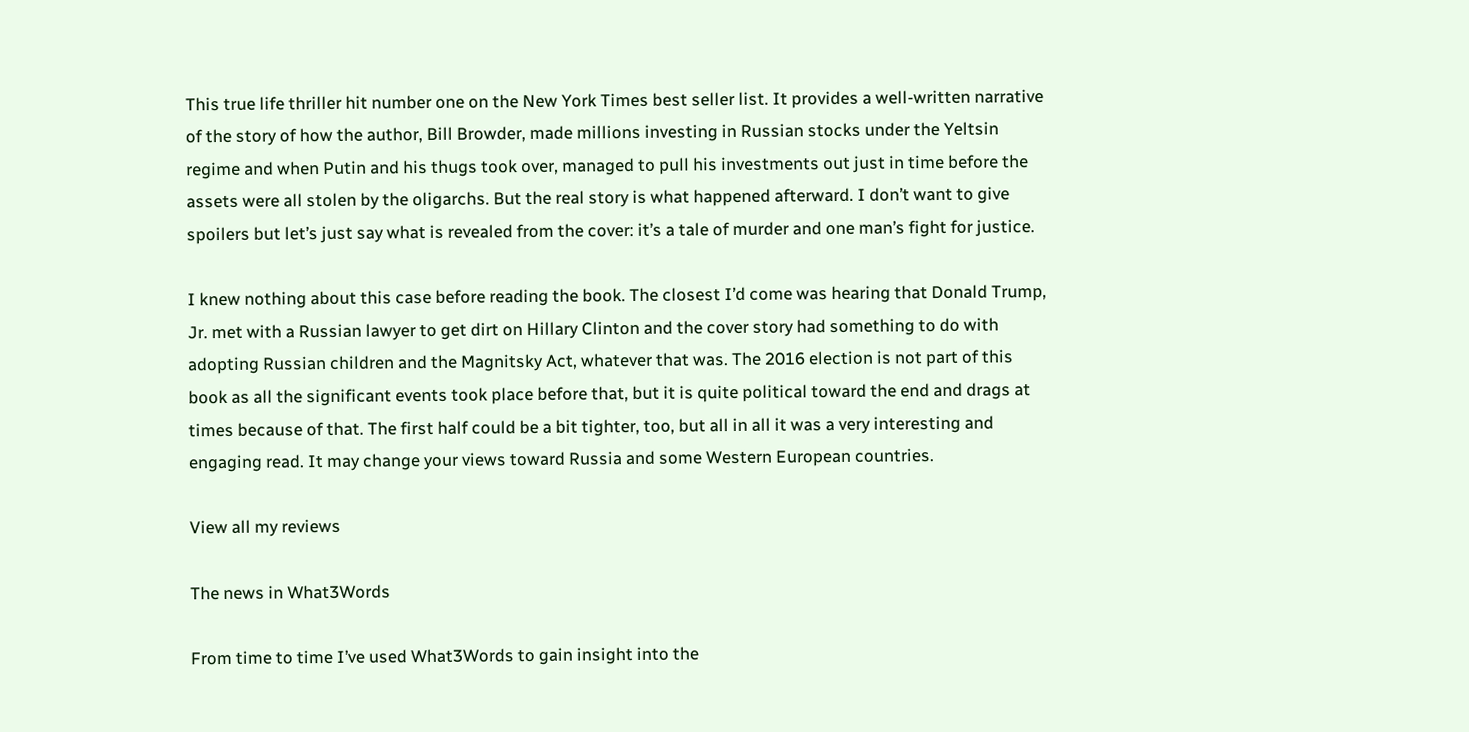This true life thriller hit number one on the New York Times best seller list. It provides a well-written narrative of the story of how the author, Bill Browder, made millions investing in Russian stocks under the Yeltsin regime and when Putin and his thugs took over, managed to pull his investments out just in time before the assets were all stolen by the oligarchs. But the real story is what happened afterward. I don’t want to give spoilers but let’s just say what is revealed from the cover: it’s a tale of murder and one man’s fight for justice.

I knew nothing about this case before reading the book. The closest I’d come was hearing that Donald Trump, Jr. met with a Russian lawyer to get dirt on Hillary Clinton and the cover story had something to do with adopting Russian children and the Magnitsky Act, whatever that was. The 2016 election is not part of this book as all the significant events took place before that, but it is quite political toward the end and drags at times because of that. The first half could be a bit tighter, too, but all in all it was a very interesting and engaging read. It may change your views toward Russia and some Western European countries.

View all my reviews

The news in What3Words

From time to time I’ve used What3Words to gain insight into the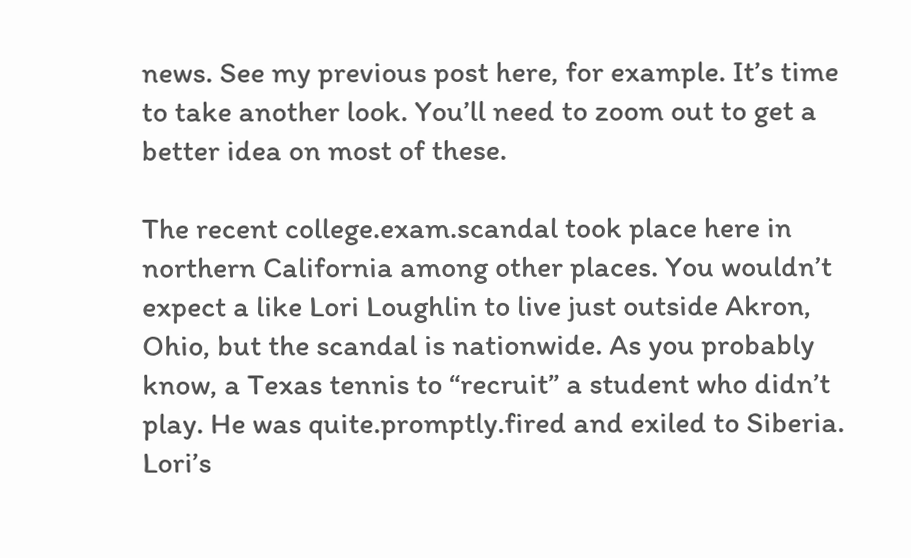news. See my previous post here, for example. It’s time to take another look. You’ll need to zoom out to get a better idea on most of these.

The recent college.exam.scandal took place here in northern California among other places. You wouldn’t expect a like Lori Loughlin to live just outside Akron, Ohio, but the scandal is nationwide. As you probably know, a Texas tennis to “recruit” a student who didn’t play. He was quite.promptly.fired and exiled to Siberia. Lori’s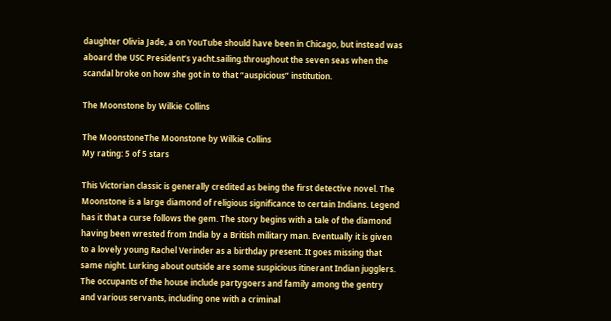daughter Olivia Jade, a on YouTube should have been in Chicago, but instead was aboard the USC President’s yacht.sailing.throughout the seven seas when the scandal broke on how she got in to that “auspicious” institution.

The Moonstone by Wilkie Collins

The MoonstoneThe Moonstone by Wilkie Collins
My rating: 5 of 5 stars

This Victorian classic is generally credited as being the first detective novel. The Moonstone is a large diamond of religious significance to certain Indians. Legend has it that a curse follows the gem. The story begins with a tale of the diamond having been wrested from India by a British military man. Eventually it is given to a lovely young Rachel Verinder as a birthday present. It goes missing that same night. Lurking about outside are some suspicious itinerant Indian jugglers. The occupants of the house include partygoers and family among the gentry and various servants, including one with a criminal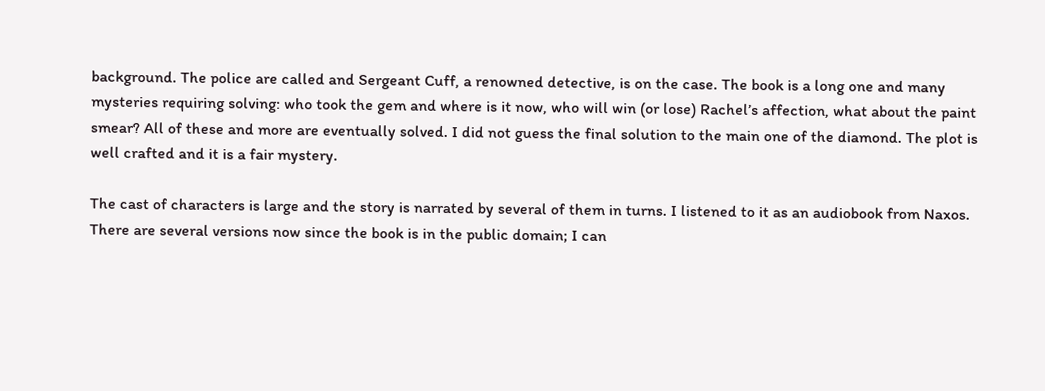background. The police are called and Sergeant Cuff, a renowned detective, is on the case. The book is a long one and many mysteries requiring solving: who took the gem and where is it now, who will win (or lose) Rachel’s affection, what about the paint smear? All of these and more are eventually solved. I did not guess the final solution to the main one of the diamond. The plot is well crafted and it is a fair mystery.

The cast of characters is large and the story is narrated by several of them in turns. I listened to it as an audiobook from Naxos. There are several versions now since the book is in the public domain; I can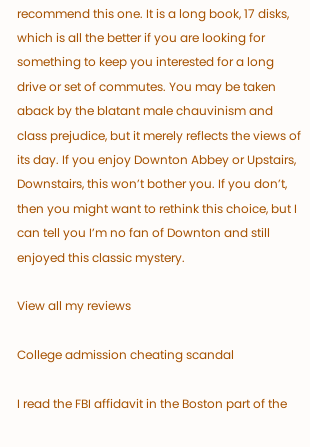recommend this one. It is a long book, 17 disks, which is all the better if you are looking for something to keep you interested for a long drive or set of commutes. You may be taken aback by the blatant male chauvinism and class prejudice, but it merely reflects the views of its day. If you enjoy Downton Abbey or Upstairs, Downstairs, this won’t bother you. If you don’t, then you might want to rethink this choice, but I can tell you I’m no fan of Downton and still enjoyed this classic mystery.

View all my reviews

College admission cheating scandal

I read the FBI affidavit in the Boston part of the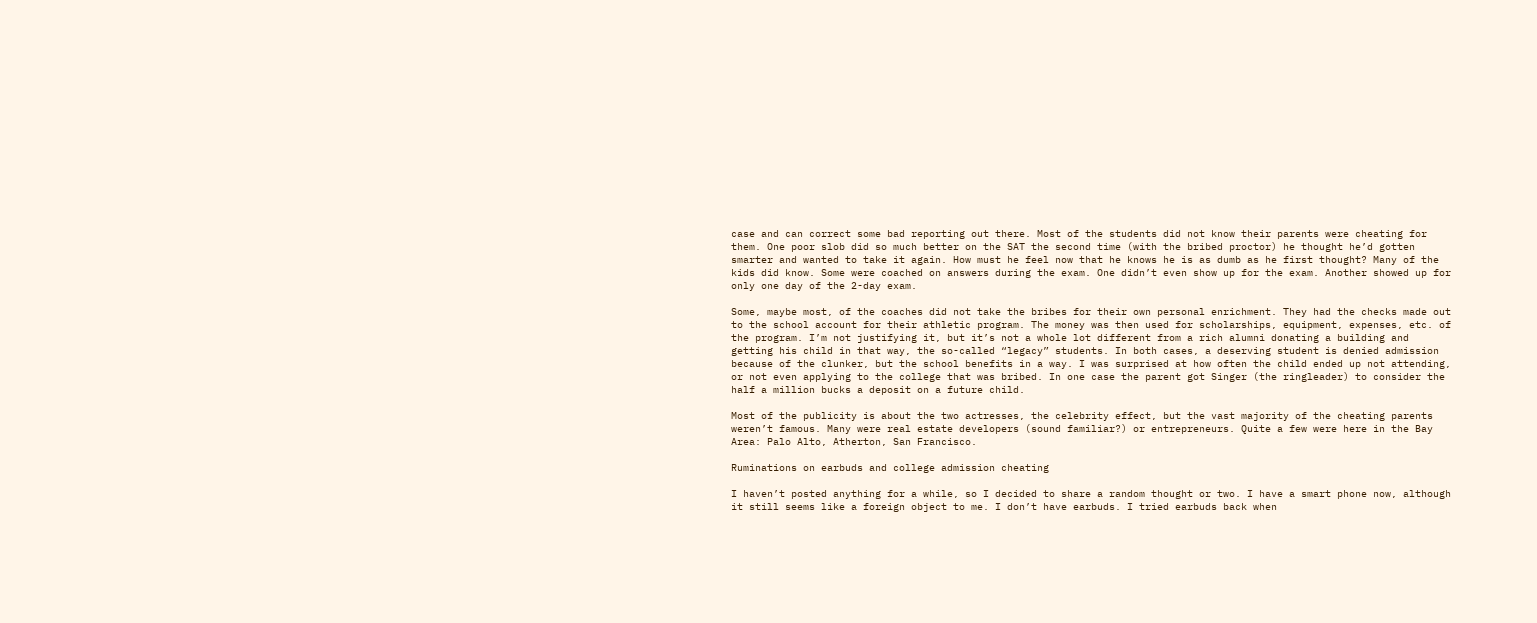case and can correct some bad reporting out there. Most of the students did not know their parents were cheating for them. One poor slob did so much better on the SAT the second time (with the bribed proctor) he thought he’d gotten smarter and wanted to take it again. How must he feel now that he knows he is as dumb as he first thought? Many of the kids did know. Some were coached on answers during the exam. One didn’t even show up for the exam. Another showed up for only one day of the 2-day exam.

Some, maybe most, of the coaches did not take the bribes for their own personal enrichment. They had the checks made out to the school account for their athletic program. The money was then used for scholarships, equipment, expenses, etc. of the program. I’m not justifying it, but it’s not a whole lot different from a rich alumni donating a building and getting his child in that way, the so-called “legacy” students. In both cases, a deserving student is denied admission because of the clunker, but the school benefits in a way. I was surprised at how often the child ended up not attending, or not even applying to the college that was bribed. In one case the parent got Singer (the ringleader) to consider the half a million bucks a deposit on a future child.

Most of the publicity is about the two actresses, the celebrity effect, but the vast majority of the cheating parents weren’t famous. Many were real estate developers (sound familiar?) or entrepreneurs. Quite a few were here in the Bay Area: Palo Alto, Atherton, San Francisco.

Ruminations on earbuds and college admission cheating

I haven’t posted anything for a while, so I decided to share a random thought or two. I have a smart phone now, although it still seems like a foreign object to me. I don’t have earbuds. I tried earbuds back when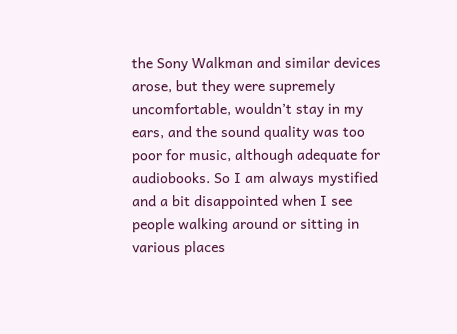the Sony Walkman and similar devices arose, but they were supremely uncomfortable, wouldn’t stay in my ears, and the sound quality was too poor for music, although adequate for audiobooks. So I am always mystified and a bit disappointed when I see people walking around or sitting in various places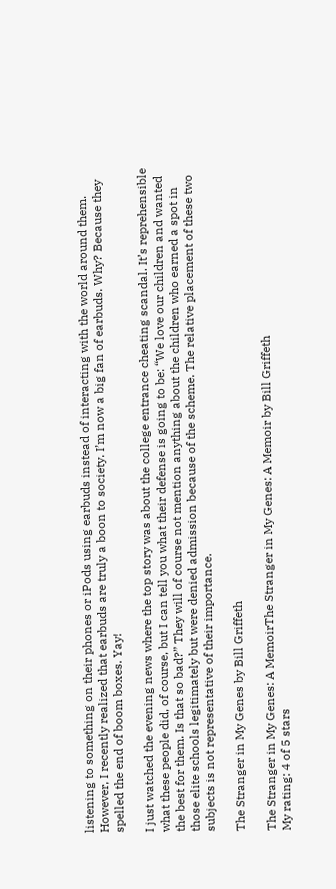listening to something on their phones or iPods using earbuds instead of interacting with the world around them. However, I recently realized that earbuds are truly a boon to society. I’m now a big fan of earbuds. Why? Because they spelled the end of boom boxes. Yay!

I just watched the evening news where the top story was about the college entrance cheating scandal. It’s reprehensible what these people did, of course, but I can tell you what their defense is going to be: “We love our children and wanted the best for them. Is that so bad?” They will of course not mention anything about the children who earned a spot in those elite schools legitimately but were denied admission because of the scheme. The relative placement of these two subjects is not representative of their importance.

The Stranger in My Genes by Bill Griffeth

The Stranger in My Genes: A MemoirThe Stranger in My Genes: A Memoir by Bill Griffeth
My rating: 4 of 5 stars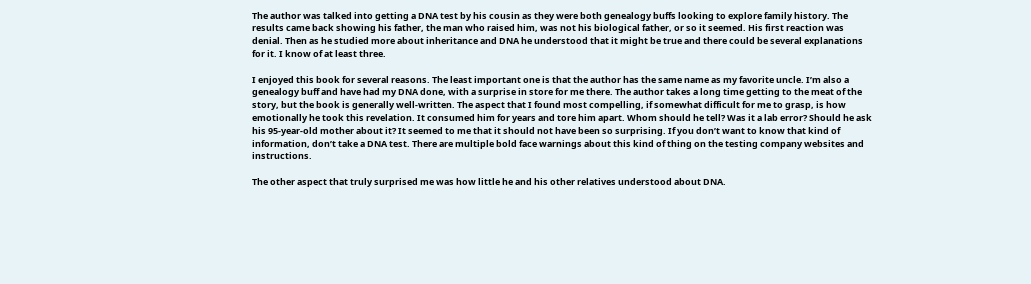The author was talked into getting a DNA test by his cousin as they were both genealogy buffs looking to explore family history. The results came back showing his father, the man who raised him, was not his biological father, or so it seemed. His first reaction was denial. Then as he studied more about inheritance and DNA he understood that it might be true and there could be several explanations for it. I know of at least three.

I enjoyed this book for several reasons. The least important one is that the author has the same name as my favorite uncle. I’m also a genealogy buff and have had my DNA done, with a surprise in store for me there. The author takes a long time getting to the meat of the story, but the book is generally well-written. The aspect that I found most compelling, if somewhat difficult for me to grasp, is how emotionally he took this revelation. It consumed him for years and tore him apart. Whom should he tell? Was it a lab error? Should he ask his 95-year-old mother about it? It seemed to me that it should not have been so surprising. If you don’t want to know that kind of information, don’t take a DNA test. There are multiple bold face warnings about this kind of thing on the testing company websites and instructions.

The other aspect that truly surprised me was how little he and his other relatives understood about DNA.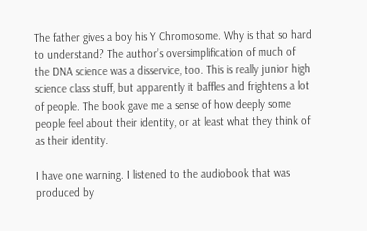The father gives a boy his Y Chromosome. Why is that so hard to understand? The author’s oversimplification of much of the DNA science was a disservice, too. This is really junior high science class stuff, but apparently it baffles and frightens a lot of people. The book gave me a sense of how deeply some people feel about their identity, or at least what they think of as their identity.

I have one warning. I listened to the audiobook that was produced by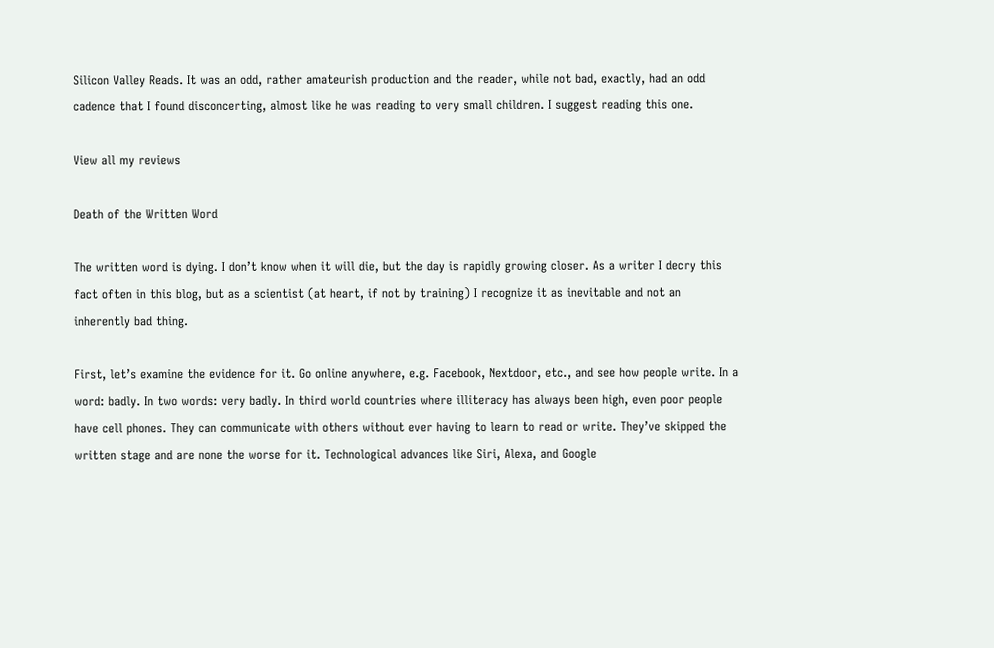Silicon Valley Reads. It was an odd, rather amateurish production and the reader, while not bad, exactly, had an odd cadence that I found disconcerting, almost like he was reading to very small children. I suggest reading this one.

View all my reviews

Death of the Written Word

The written word is dying. I don’t know when it will die, but the day is rapidly growing closer. As a writer I decry this fact often in this blog, but as a scientist (at heart, if not by training) I recognize it as inevitable and not an inherently bad thing.

First, let’s examine the evidence for it. Go online anywhere, e.g. Facebook, Nextdoor, etc., and see how people write. In a word: badly. In two words: very badly. In third world countries where illiteracy has always been high, even poor people have cell phones. They can communicate with others without ever having to learn to read or write. They’ve skipped the written stage and are none the worse for it. Technological advances like Siri, Alexa, and Google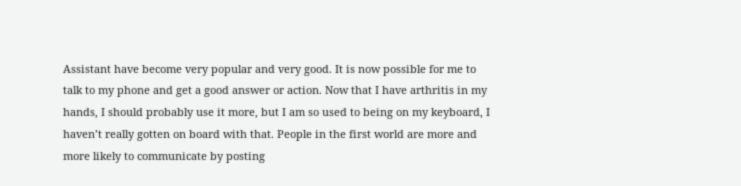Assistant have become very popular and very good. It is now possible for me to talk to my phone and get a good answer or action. Now that I have arthritis in my hands, I should probably use it more, but I am so used to being on my keyboard, I haven’t really gotten on board with that. People in the first world are more and more likely to communicate by posting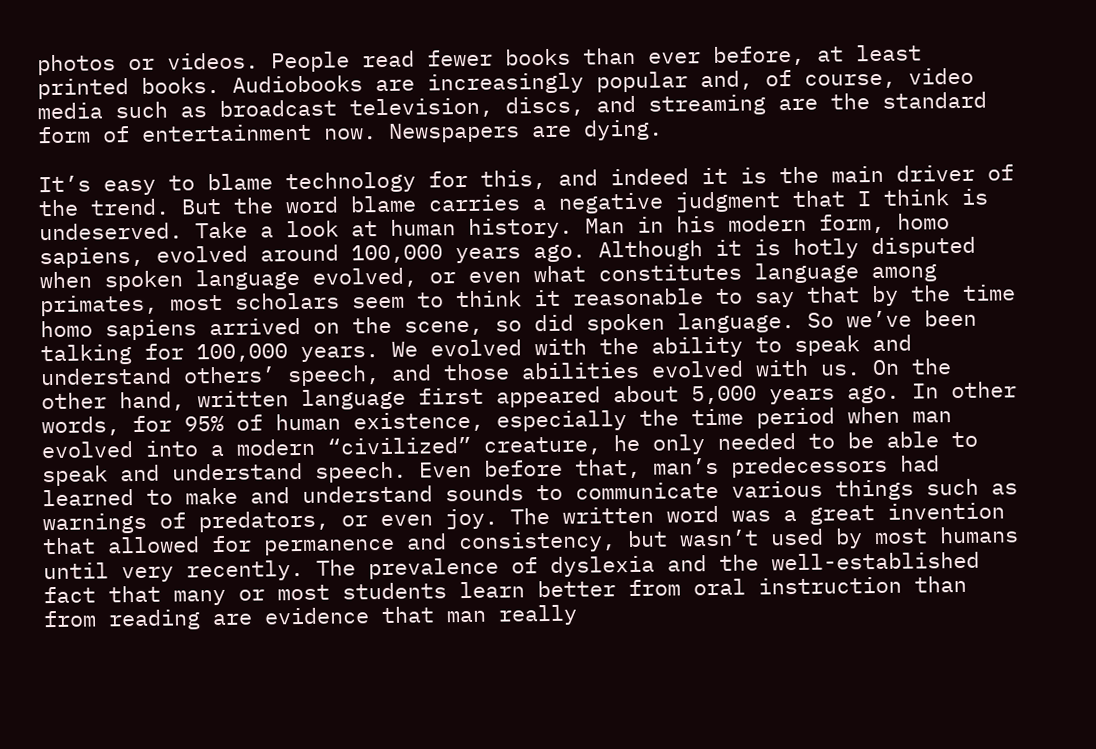photos or videos. People read fewer books than ever before, at least printed books. Audiobooks are increasingly popular and, of course, video media such as broadcast television, discs, and streaming are the standard form of entertainment now. Newspapers are dying.

It’s easy to blame technology for this, and indeed it is the main driver of the trend. But the word blame carries a negative judgment that I think is undeserved. Take a look at human history. Man in his modern form, homo sapiens, evolved around 100,000 years ago. Although it is hotly disputed when spoken language evolved, or even what constitutes language among primates, most scholars seem to think it reasonable to say that by the time homo sapiens arrived on the scene, so did spoken language. So we’ve been talking for 100,000 years. We evolved with the ability to speak and understand others’ speech, and those abilities evolved with us. On the other hand, written language first appeared about 5,000 years ago. In other words, for 95% of human existence, especially the time period when man evolved into a modern “civilized” creature, he only needed to be able to speak and understand speech. Even before that, man’s predecessors had learned to make and understand sounds to communicate various things such as warnings of predators, or even joy. The written word was a great invention that allowed for permanence and consistency, but wasn’t used by most humans until very recently. The prevalence of dyslexia and the well-established fact that many or most students learn better from oral instruction than from reading are evidence that man really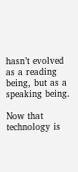hasn’t evolved as a reading being, but as a speaking being.

Now that technology is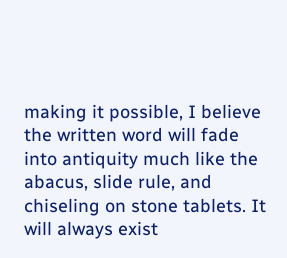making it possible, I believe the written word will fade into antiquity much like the abacus, slide rule, and chiseling on stone tablets. It will always exist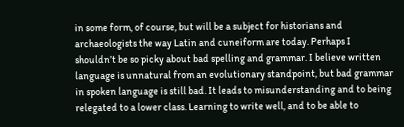in some form, of course, but will be a subject for historians and archaeologists the way Latin and cuneiform are today. Perhaps I shouldn’t be so picky about bad spelling and grammar. I believe written language is unnatural from an evolutionary standpoint, but bad grammar in spoken language is still bad. It leads to misunderstanding and to being relegated to a lower class. Learning to write well, and to be able to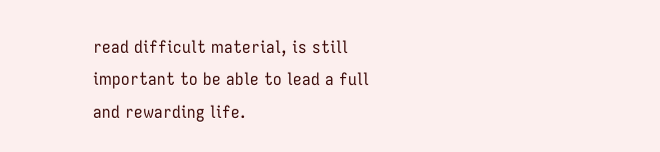read difficult material, is still important to be able to lead a full and rewarding life.